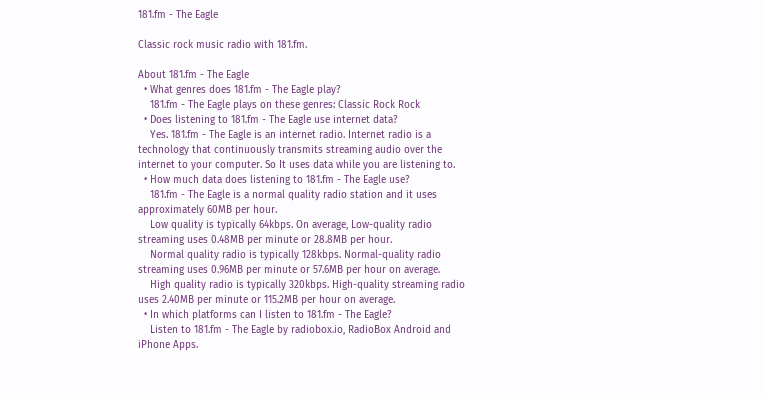181.fm - The Eagle

Classic rock music radio with 181.fm.

About 181.fm - The Eagle
  • What genres does 181.fm - The Eagle play?
    181.fm - The Eagle plays on these genres: Classic Rock Rock
  • Does listening to 181.fm - The Eagle use internet data?
    Yes. 181.fm - The Eagle is an internet radio. Internet radio is a technology that continuously transmits streaming audio over the internet to your computer. So It uses data while you are listening to.
  • How much data does listening to 181.fm - The Eagle use?
    181.fm - The Eagle is a normal quality radio station and it uses approximately 60MB per hour.
    Low quality is typically 64kbps. On average, Low-quality radio streaming uses 0.48MB per minute or 28.8MB per hour.
    Normal quality radio is typically 128kbps. Normal-quality radio streaming uses 0.96MB per minute or 57.6MB per hour on average.
    High quality radio is typically 320kbps. High-quality streaming radio uses 2.40MB per minute or 115.2MB per hour on average.
  • In which platforms can I listen to 181.fm - The Eagle?
    Listen to 181.fm - The Eagle by radiobox.io, RadioBox Android and iPhone Apps.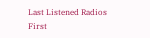Last Listened Radios
First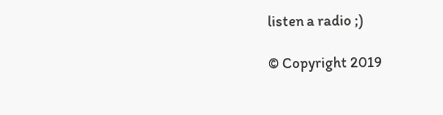listen a radio ;)

© Copyright 2019